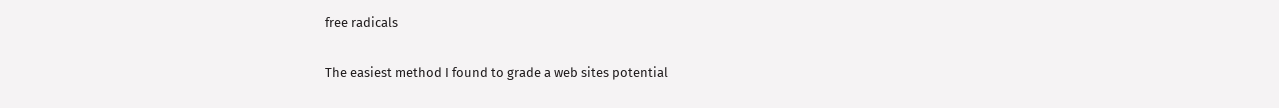free radicals

The easiest method I found to grade a web sites potential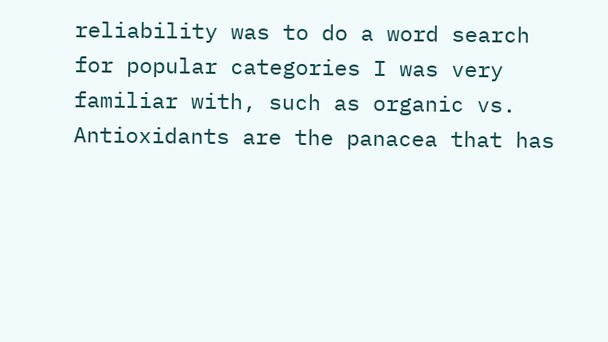reliability was to do a word search for popular categories I was very familiar with, such as organic vs.
Antioxidants are the panacea that has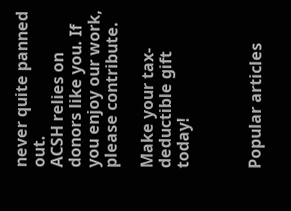never quite panned out.
ACSH relies on donors like you. If you enjoy our work, please contribute.

Make your tax-deductible gift today!



Popular articles